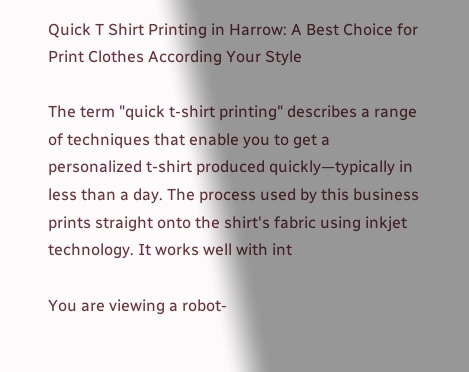Quick T Shirt Printing in Harrow: A Best Choice for Print Clothes According Your Style

The term "quick t-shirt printing" describes a range of techniques that enable you to get a personalized t-shirt produced quickly—typically in less than a day. The process used by this business prints straight onto the shirt's fabric using inkjet technology. It works well with int

You are viewing a robot-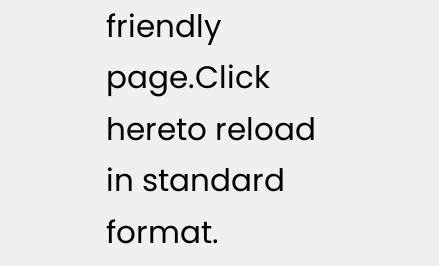friendly page.Click hereto reload in standard format.